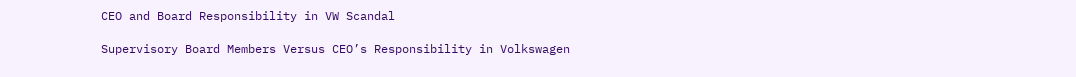CEO and Board Responsibility in VW Scandal

Supervisory Board Members Versus CEO’s Responsibility in Volkswagen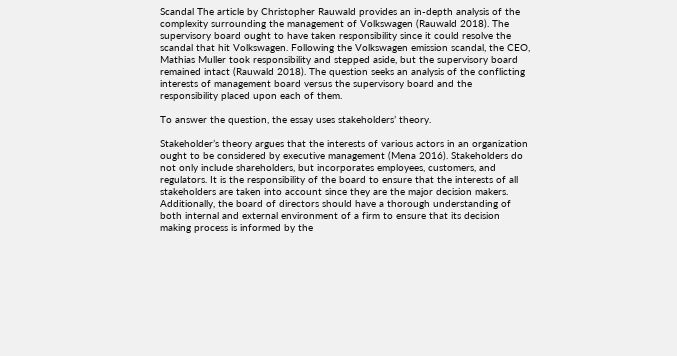Scandal The article by Christopher Rauwald provides an in-depth analysis of the complexity surrounding the management of Volkswagen (Rauwald 2018). The supervisory board ought to have taken responsibility since it could resolve the scandal that hit Volkswagen. Following the Volkswagen emission scandal, the CEO, Mathias Muller took responsibility and stepped aside, but the supervisory board remained intact (Rauwald 2018). The question seeks an analysis of the conflicting interests of management board versus the supervisory board and the responsibility placed upon each of them.

To answer the question, the essay uses stakeholders’ theory.

Stakeholder’s theory argues that the interests of various actors in an organization ought to be considered by executive management (Mena 2016). Stakeholders do not only include shareholders, but incorporates employees, customers, and regulators. It is the responsibility of the board to ensure that the interests of all stakeholders are taken into account since they are the major decision makers. Additionally, the board of directors should have a thorough understanding of both internal and external environment of a firm to ensure that its decision making process is informed by the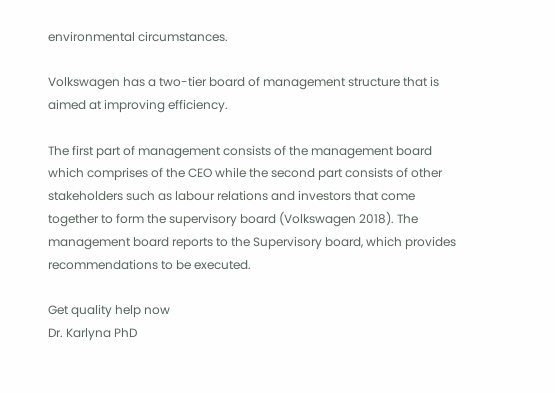environmental circumstances.

Volkswagen has a two-tier board of management structure that is aimed at improving efficiency.

The first part of management consists of the management board which comprises of the CEO while the second part consists of other stakeholders such as labour relations and investors that come together to form the supervisory board (Volkswagen 2018). The management board reports to the Supervisory board, which provides recommendations to be executed.

Get quality help now
Dr. Karlyna PhD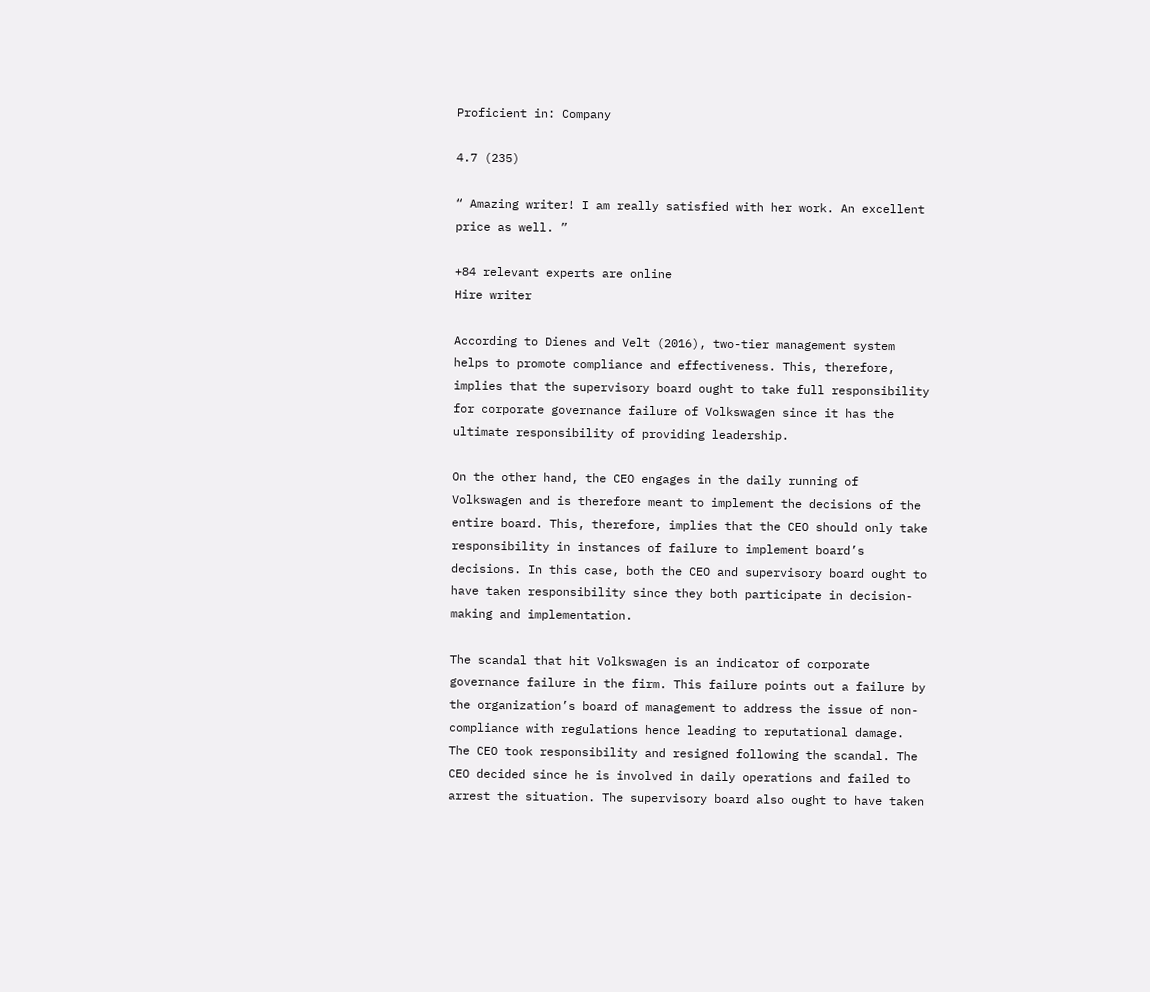Proficient in: Company

4.7 (235)

“ Amazing writer! I am really satisfied with her work. An excellent price as well. ”

+84 relevant experts are online
Hire writer

According to Dienes and Velt (2016), two-tier management system helps to promote compliance and effectiveness. This, therefore, implies that the supervisory board ought to take full responsibility for corporate governance failure of Volkswagen since it has the ultimate responsibility of providing leadership.

On the other hand, the CEO engages in the daily running of Volkswagen and is therefore meant to implement the decisions of the entire board. This, therefore, implies that the CEO should only take responsibility in instances of failure to implement board’s decisions. In this case, both the CEO and supervisory board ought to have taken responsibility since they both participate in decision-making and implementation.

The scandal that hit Volkswagen is an indicator of corporate governance failure in the firm. This failure points out a failure by the organization’s board of management to address the issue of non-compliance with regulations hence leading to reputational damage. The CEO took responsibility and resigned following the scandal. The CEO decided since he is involved in daily operations and failed to arrest the situation. The supervisory board also ought to have taken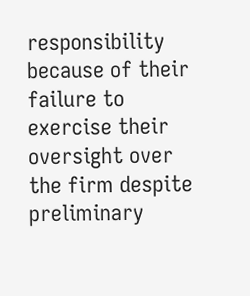responsibility because of their failure to exercise their oversight over the firm despite preliminary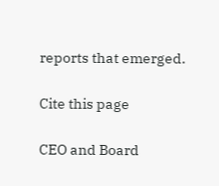reports that emerged.

Cite this page

CEO and Board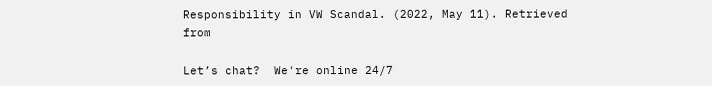Responsibility in VW Scandal. (2022, May 11). Retrieved from

Let’s chat?  We're online 24/7